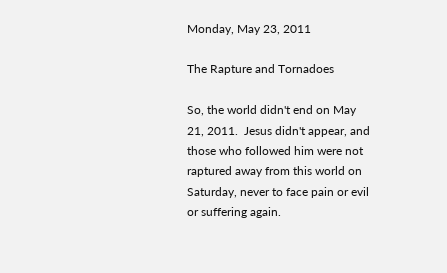Monday, May 23, 2011

The Rapture and Tornadoes

So, the world didn't end on May 21, 2011.  Jesus didn't appear, and those who followed him were not raptured away from this world on Saturday, never to face pain or evil or suffering again.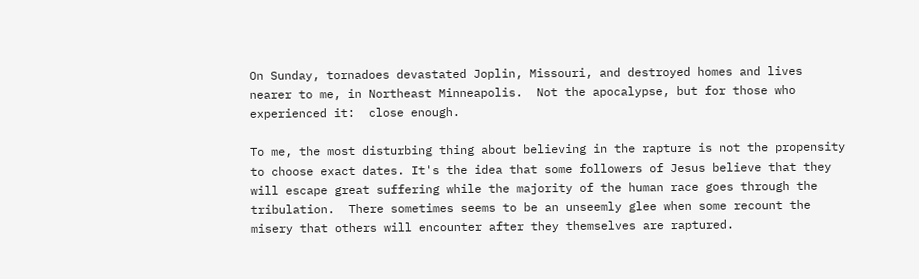On Sunday, tornadoes devastated Joplin, Missouri, and destroyed homes and lives nearer to me, in Northeast Minneapolis.  Not the apocalypse, but for those who experienced it:  close enough.

To me, the most disturbing thing about believing in the rapture is not the propensity to choose exact dates. It's the idea that some followers of Jesus believe that they will escape great suffering while the majority of the human race goes through the tribulation.  There sometimes seems to be an unseemly glee when some recount the misery that others will encounter after they themselves are raptured.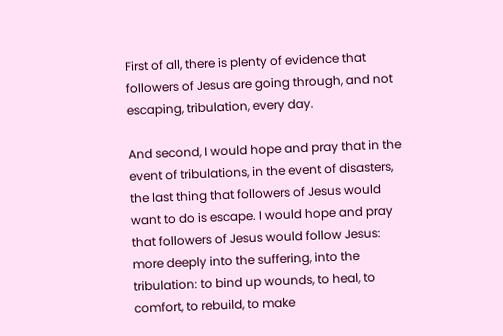First of all, there is plenty of evidence that followers of Jesus are going through, and not escaping, tribulation, every day.

And second, I would hope and pray that in the event of tribulations, in the event of disasters, the last thing that followers of Jesus would want to do is escape. I would hope and pray that followers of Jesus would follow Jesus:  more deeply into the suffering, into the tribulation: to bind up wounds, to heal, to comfort, to rebuild, to make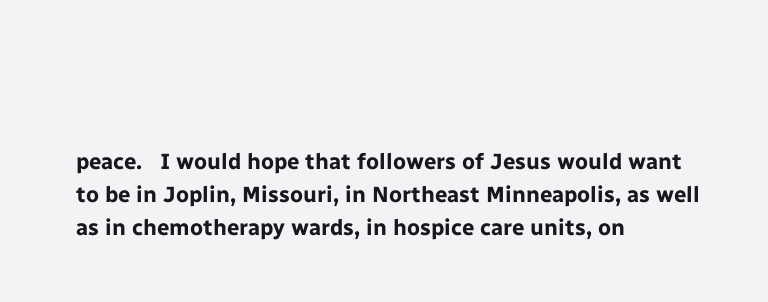peace.   I would hope that followers of Jesus would want to be in Joplin, Missouri, in Northeast Minneapolis, as well as in chemotherapy wards, in hospice care units, on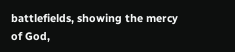battlefields, showing the mercy of God,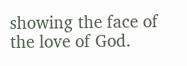showing the face of the love of God.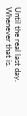Until the real last day.  Whenever that is.